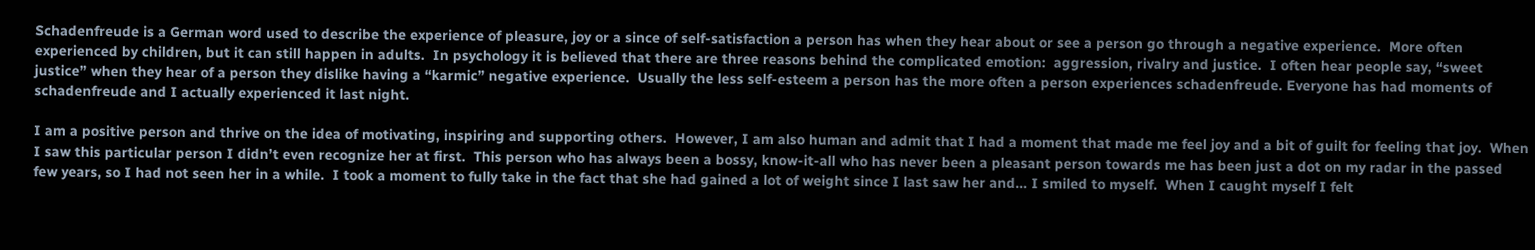Schadenfreude is a German word used to describe the experience of pleasure, joy or a since of self-satisfaction a person has when they hear about or see a person go through a negative experience.  More often experienced by children, but it can still happen in adults.  In psychology it is believed that there are three reasons behind the complicated emotion:  aggression, rivalry and justice.  I often hear people say, “sweet justice” when they hear of a person they dislike having a “karmic” negative experience.  Usually the less self-esteem a person has the more often a person experiences schadenfreude. Everyone has had moments of schadenfreude and I actually experienced it last night.

I am a positive person and thrive on the idea of motivating, inspiring and supporting others.  However, I am also human and admit that I had a moment that made me feel joy and a bit of guilt for feeling that joy.  When I saw this particular person I didn’t even recognize her at first.  This person who has always been a bossy, know-it-all who has never been a pleasant person towards me has been just a dot on my radar in the passed few years, so I had not seen her in a while.  I took a moment to fully take in the fact that she had gained a lot of weight since I last saw her and… I smiled to myself.  When I caught myself I felt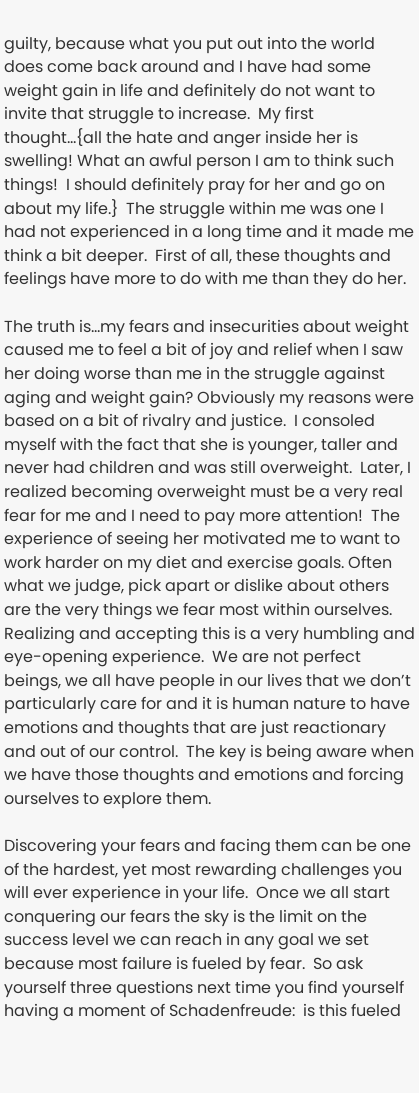guilty, because what you put out into the world does come back around and I have had some weight gain in life and definitely do not want to invite that struggle to increase.  My first thought…{all the hate and anger inside her is swelling! What an awful person I am to think such things!  I should definitely pray for her and go on about my life.}  The struggle within me was one I had not experienced in a long time and it made me think a bit deeper.  First of all, these thoughts and feelings have more to do with me than they do her.

The truth is…my fears and insecurities about weight caused me to feel a bit of joy and relief when I saw her doing worse than me in the struggle against aging and weight gain? Obviously my reasons were based on a bit of rivalry and justice.  I consoled myself with the fact that she is younger, taller and never had children and was still overweight.  Later, I realized becoming overweight must be a very real fear for me and I need to pay more attention!  The experience of seeing her motivated me to want to work harder on my diet and exercise goals. Often what we judge, pick apart or dislike about others are the very things we fear most within ourselves.  Realizing and accepting this is a very humbling and eye-opening experience.  We are not perfect beings, we all have people in our lives that we don’t particularly care for and it is human nature to have emotions and thoughts that are just reactionary and out of our control.  The key is being aware when we have those thoughts and emotions and forcing ourselves to explore them.

Discovering your fears and facing them can be one of the hardest, yet most rewarding challenges you will ever experience in your life.  Once we all start conquering our fears the sky is the limit on the success level we can reach in any goal we set because most failure is fueled by fear.  So ask yourself three questions next time you find yourself having a moment of Schadenfreude:  is this fueled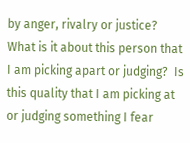by anger, rivalry or justice?  What is it about this person that I am picking apart or judging?  Is this quality that I am picking at or judging something I fear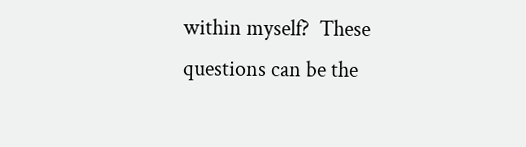within myself?  These questions can be the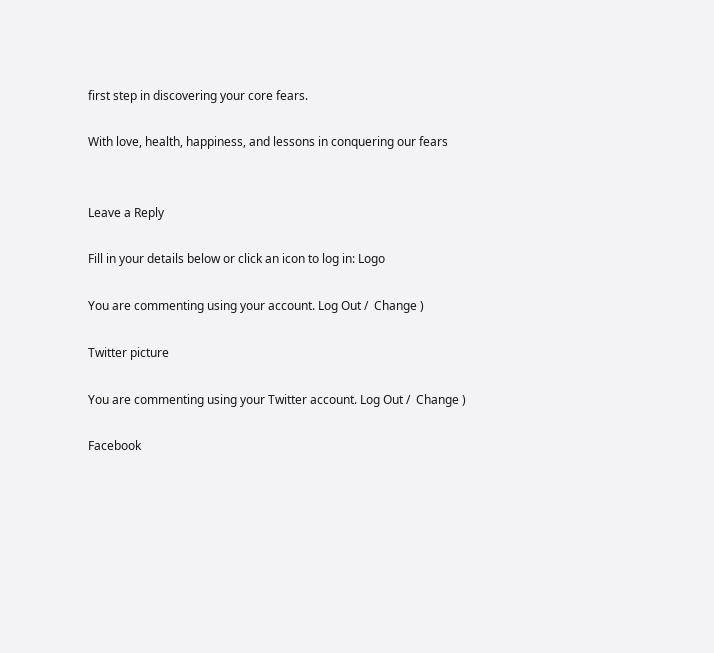first step in discovering your core fears.

With love, health, happiness, and lessons in conquering our fears


Leave a Reply

Fill in your details below or click an icon to log in: Logo

You are commenting using your account. Log Out /  Change )

Twitter picture

You are commenting using your Twitter account. Log Out /  Change )

Facebook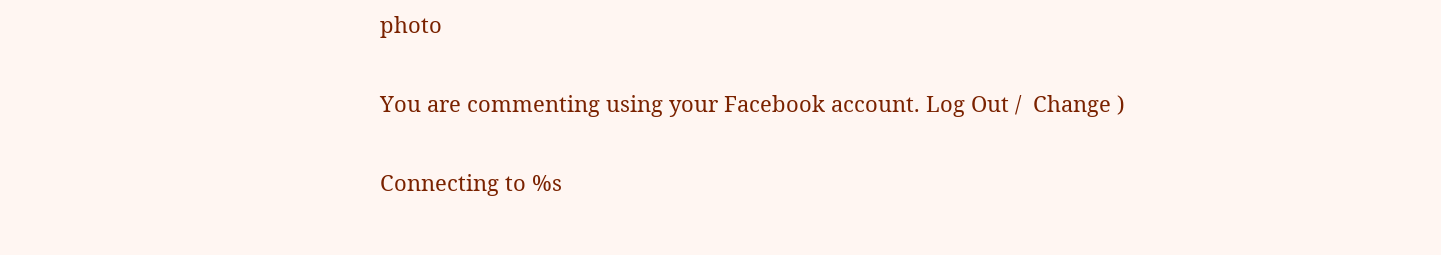photo

You are commenting using your Facebook account. Log Out /  Change )

Connecting to %s